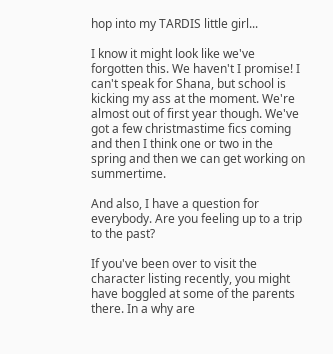hop into my TARDIS little girl...

I know it might look like we've forgotten this. We haven't I promise! I can't speak for Shana, but school is kicking my ass at the moment. We're almost out of first year though. We've got a few christmastime fics coming and then I think one or two in the spring and then we can get working on summertime.

And also, I have a question for everybody. Are you feeling up to a trip to the past?

If you've been over to visit the character listing recently, you might have boggled at some of the parents there. In a why are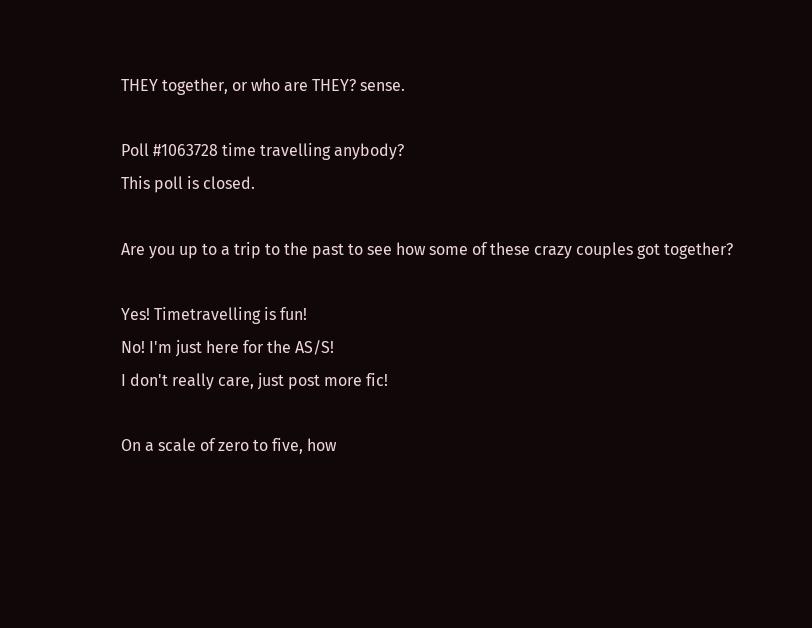THEY together, or who are THEY? sense.

Poll #1063728 time travelling anybody?
This poll is closed.

Are you up to a trip to the past to see how some of these crazy couples got together?

Yes! Timetravelling is fun!
No! I'm just here for the AS/S!
I don't really care, just post more fic!

On a scale of zero to five, how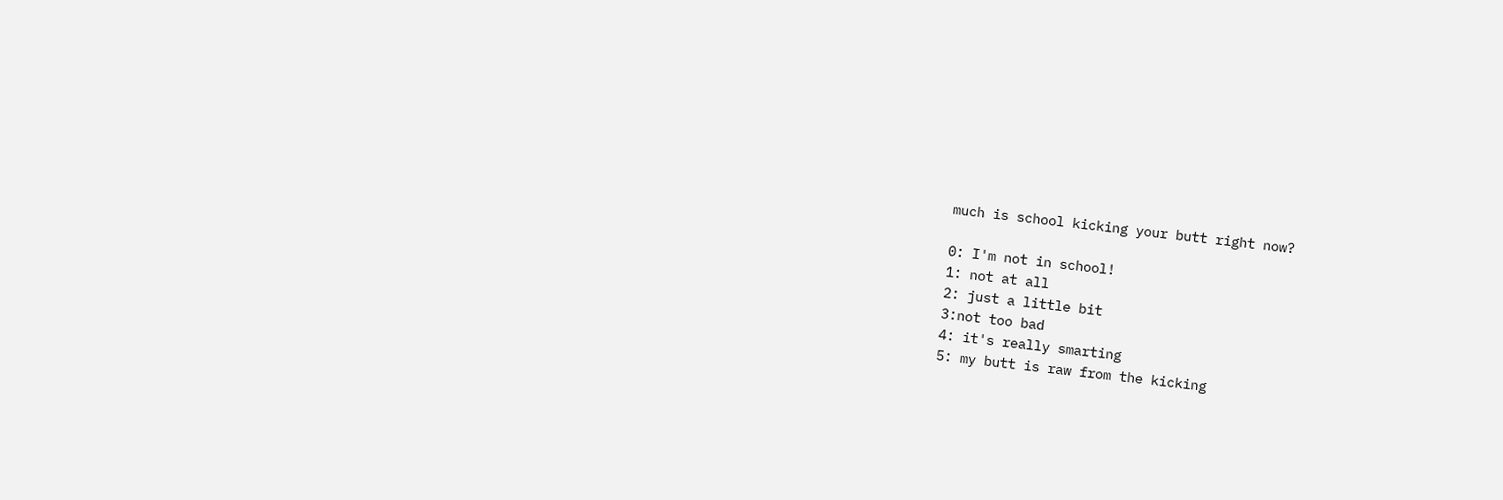much is school kicking your butt right now?

0: I'm not in school!
1: not at all
2: just a little bit
3:not too bad
4: it's really smarting
5: my butt is raw from the kicking